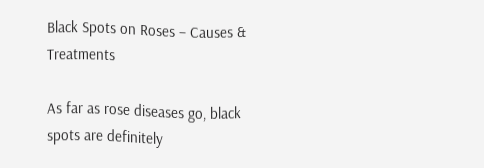Black Spots on Roses – Causes & Treatments

As far as rose diseases go, black spots are definitely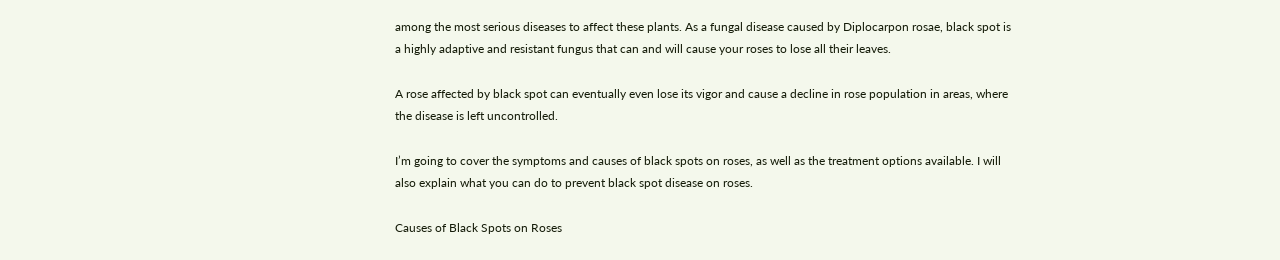among the most serious diseases to affect these plants. As a fungal disease caused by Diplocarpon rosae, black spot is a highly adaptive and resistant fungus that can and will cause your roses to lose all their leaves.

A rose affected by black spot can eventually even lose its vigor and cause a decline in rose population in areas, where the disease is left uncontrolled.

I’m going to cover the symptoms and causes of black spots on roses, as well as the treatment options available. I will also explain what you can do to prevent black spot disease on roses.

Causes of Black Spots on Roses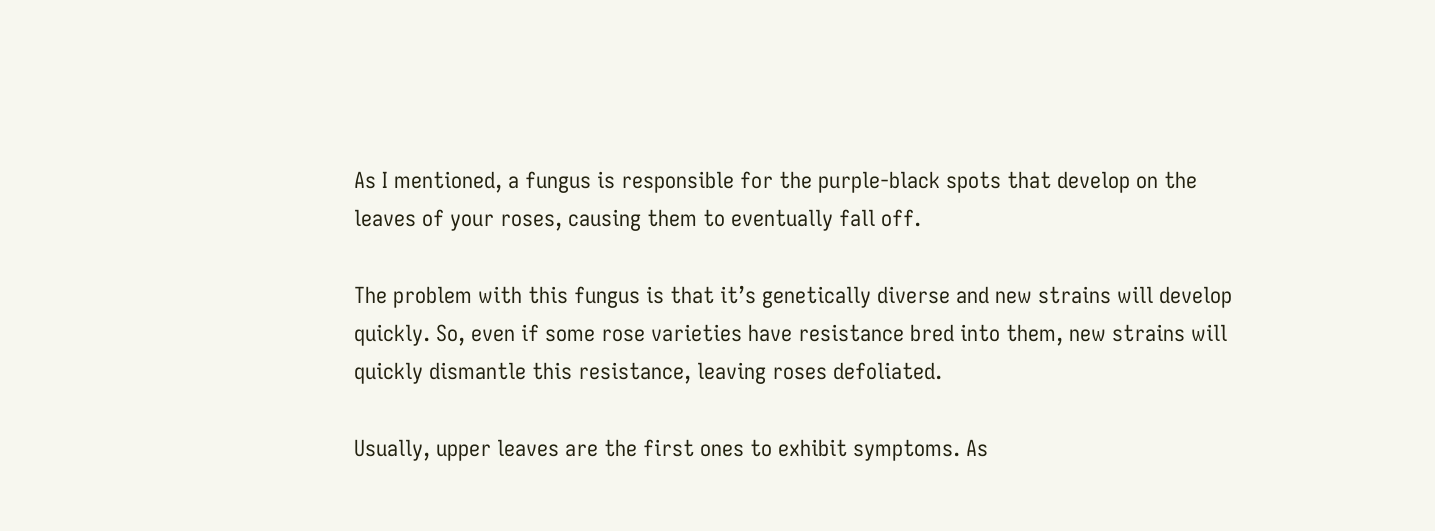As I mentioned, a fungus is responsible for the purple-black spots that develop on the leaves of your roses, causing them to eventually fall off.

The problem with this fungus is that it’s genetically diverse and new strains will develop quickly. So, even if some rose varieties have resistance bred into them, new strains will quickly dismantle this resistance, leaving roses defoliated.

Usually, upper leaves are the first ones to exhibit symptoms. As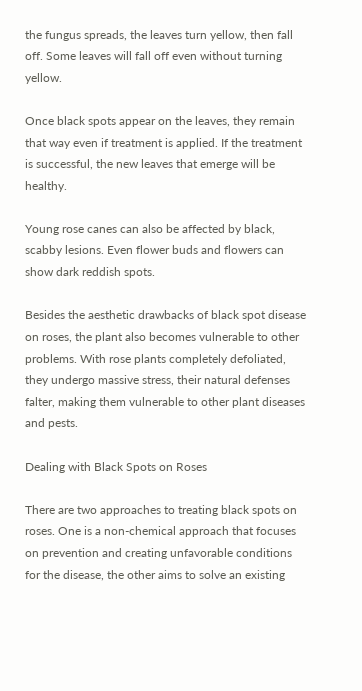the fungus spreads, the leaves turn yellow, then fall off. Some leaves will fall off even without turning yellow.

Once black spots appear on the leaves, they remain that way even if treatment is applied. If the treatment is successful, the new leaves that emerge will be healthy.

Young rose canes can also be affected by black, scabby lesions. Even flower buds and flowers can show dark reddish spots.

Besides the aesthetic drawbacks of black spot disease on roses, the plant also becomes vulnerable to other problems. With rose plants completely defoliated, they undergo massive stress, their natural defenses falter, making them vulnerable to other plant diseases and pests.

Dealing with Black Spots on Roses

There are two approaches to treating black spots on roses. One is a non-chemical approach that focuses on prevention and creating unfavorable conditions for the disease, the other aims to solve an existing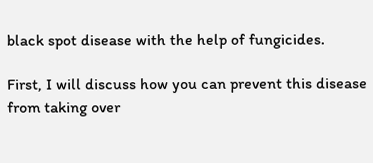black spot disease with the help of fungicides.

First, I will discuss how you can prevent this disease from taking over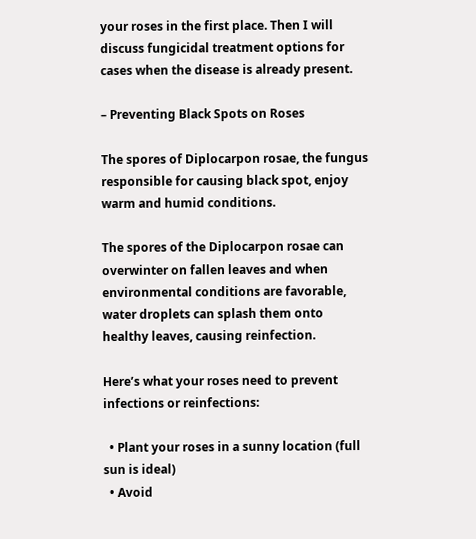your roses in the first place. Then I will discuss fungicidal treatment options for cases when the disease is already present.

– Preventing Black Spots on Roses

The spores of Diplocarpon rosae, the fungus responsible for causing black spot, enjoy warm and humid conditions.

The spores of the Diplocarpon rosae can overwinter on fallen leaves and when environmental conditions are favorable, water droplets can splash them onto healthy leaves, causing reinfection.

Here’s what your roses need to prevent infections or reinfections:

  • Plant your roses in a sunny location (full sun is ideal)
  • Avoid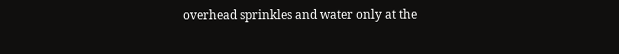overhead sprinkles and water only at the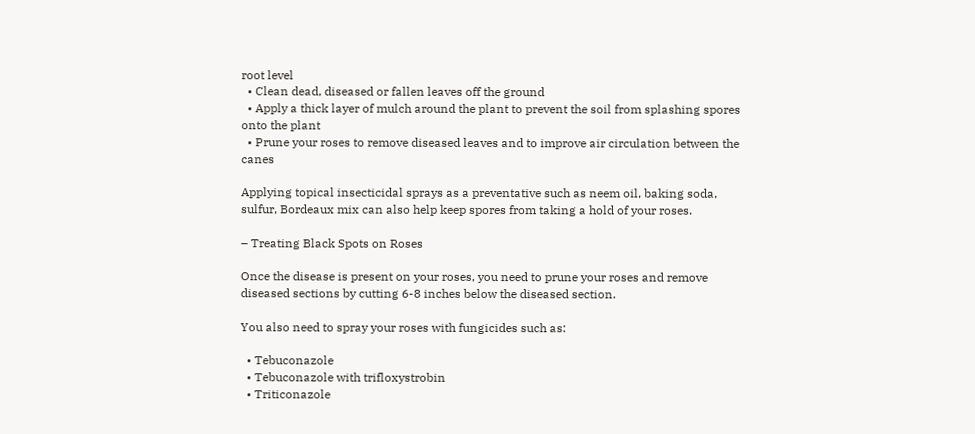root level
  • Clean dead, diseased or fallen leaves off the ground
  • Apply a thick layer of mulch around the plant to prevent the soil from splashing spores onto the plant
  • Prune your roses to remove diseased leaves and to improve air circulation between the canes

Applying topical insecticidal sprays as a preventative such as neem oil, baking soda, sulfur, Bordeaux mix can also help keep spores from taking a hold of your roses.

– Treating Black Spots on Roses

Once the disease is present on your roses, you need to prune your roses and remove diseased sections by cutting 6-8 inches below the diseased section.

You also need to spray your roses with fungicides such as:

  • Tebuconazole
  • Tebuconazole with trifloxystrobin
  • Triticonazole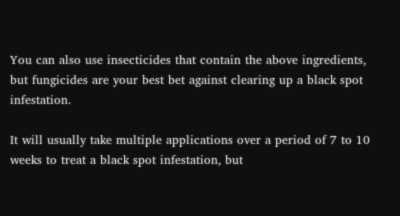You can also use insecticides that contain the above ingredients, but fungicides are your best bet against clearing up a black spot infestation.

It will usually take multiple applications over a period of 7 to 10 weeks to treat a black spot infestation, but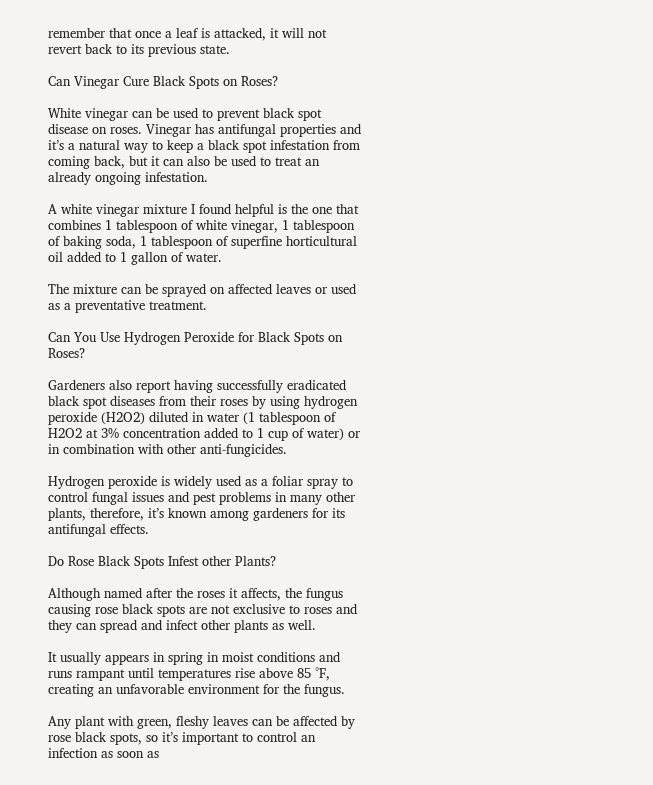remember that once a leaf is attacked, it will not revert back to its previous state.

Can Vinegar Cure Black Spots on Roses?

White vinegar can be used to prevent black spot disease on roses. Vinegar has antifungal properties and it’s a natural way to keep a black spot infestation from coming back, but it can also be used to treat an already ongoing infestation.

A white vinegar mixture I found helpful is the one that combines 1 tablespoon of white vinegar, 1 tablespoon of baking soda, 1 tablespoon of superfine horticultural oil added to 1 gallon of water.

The mixture can be sprayed on affected leaves or used as a preventative treatment.

Can You Use Hydrogen Peroxide for Black Spots on Roses?

Gardeners also report having successfully eradicated black spot diseases from their roses by using hydrogen peroxide (H2O2) diluted in water (1 tablespoon of H2O2 at 3% concentration added to 1 cup of water) or in combination with other anti-fungicides.

Hydrogen peroxide is widely used as a foliar spray to control fungal issues and pest problems in many other plants, therefore, it’s known among gardeners for its antifungal effects.

Do Rose Black Spots Infest other Plants?

Although named after the roses it affects, the fungus causing rose black spots are not exclusive to roses and they can spread and infect other plants as well.

It usually appears in spring in moist conditions and runs rampant until temperatures rise above 85 °F, creating an unfavorable environment for the fungus.

Any plant with green, fleshy leaves can be affected by rose black spots, so it’s important to control an infection as soon as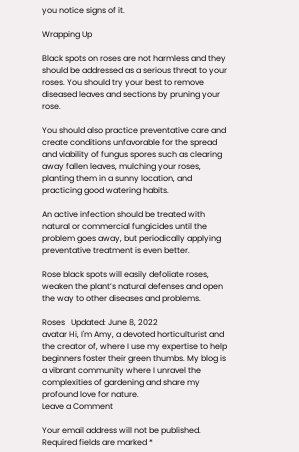you notice signs of it.

Wrapping Up

Black spots on roses are not harmless and they should be addressed as a serious threat to your roses. You should try your best to remove diseased leaves and sections by pruning your rose.

You should also practice preventative care and create conditions unfavorable for the spread and viability of fungus spores such as clearing away fallen leaves, mulching your roses, planting them in a sunny location, and practicing good watering habits.

An active infection should be treated with natural or commercial fungicides until the problem goes away, but periodically applying preventative treatment is even better.

Rose black spots will easily defoliate roses, weaken the plant’s natural defenses and open the way to other diseases and problems.

Roses   Updated: June 8, 2022
avatar Hi, I'm Amy, a devoted horticulturist and the creator of, where I use my expertise to help beginners foster their green thumbs. My blog is a vibrant community where I unravel the complexities of gardening and share my profound love for nature.
Leave a Comment

Your email address will not be published. Required fields are marked *